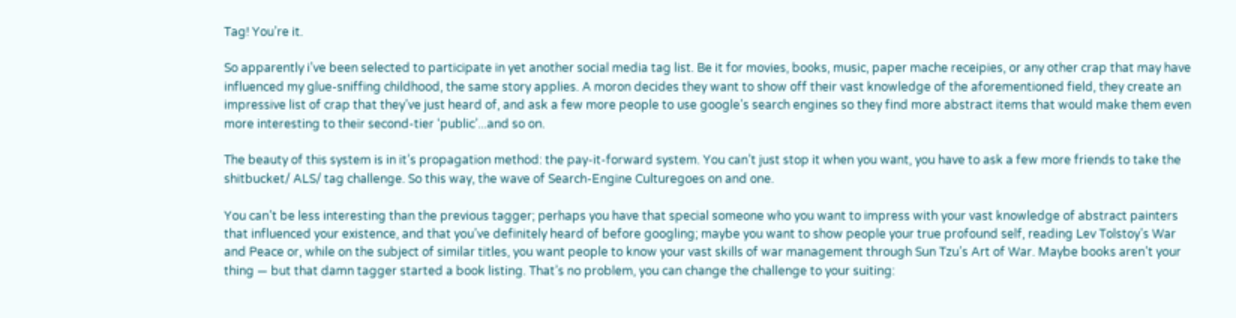Tag! You’re it.

So apparently i’ve been selected to participate in yet another social media tag list. Be it for movies, books, music, paper mache receipies, or any other crap that may have influenced my glue-sniffing childhood, the same story applies. A moron decides they want to show off their vast knowledge of the aforementioned field, they create an impressive list of crap that they’ve just heard of, and ask a few more people to use google’s search engines so they find more abstract items that would make them even more interesting to their second-tier ‘public’...and so on.

The beauty of this system is in it’s propagation method: the pay-it-forward system. You can’t just stop it when you want, you have to ask a few more friends to take the shitbucket/ ALS/ tag challenge. So this way, the wave of Search-Engine Culturegoes on and one.

You can’t be less interesting than the previous tagger; perhaps you have that special someone who you want to impress with your vast knowledge of abstract painters that influenced your existence, and that you’ve definitely heard of before googling; maybe you want to show people your true profound self, reading Lev Tolstoy’s War and Peace or, while on the subject of similar titles, you want people to know your vast skills of war management through Sun Tzu’s Art of War. Maybe books aren’t your thing — but that damn tagger started a book listing. That’s no problem, you can change the challenge to your suiting: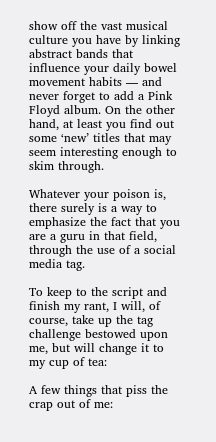show off the vast musical culture you have by linking abstract bands that influence your daily bowel movement habits — and never forget to add a Pink Floyd album. On the other hand, at least you find out some ‘new’ titles that may seem interesting enough to skim through.

Whatever your poison is, there surely is a way to emphasize the fact that you are a guru in that field, through the use of a social media tag.

To keep to the script and finish my rant, I will, of course, take up the tag challenge bestowed upon me, but will change it to my cup of tea:

A few things that piss the crap out of me: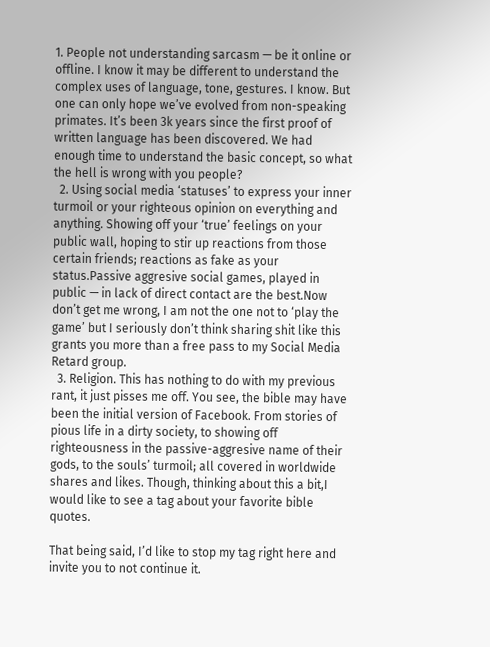1. People not understanding sarcasm — be it online or offline. I know it may be different to understand the complex uses of language, tone, gestures. I know. But one can only hope we’ve evolved from non-speaking primates. It’s been 3k years since the first proof of written language has been discovered. We had enough time to understand the basic concept, so what the hell is wrong with you people?
  2. Using social media ‘statuses’ to express your inner turmoil or your righteous opinion on everything and anything. Showing off your ‘true’ feelings on your public wall, hoping to stir up reactions from those certain friends; reactions as fake as your status.Passive aggresive social games, played in public — in lack of direct contact are the best.Now don’t get me wrong, I am not the one not to ‘play the game’ but I seriously don’t think sharing shit like this grants you more than a free pass to my Social Media Retard group.
  3. Religion. This has nothing to do with my previous rant, it just pisses me off. You see, the bible may have been the initial version of Facebook. From stories of pious life in a dirty society, to showing off righteousness in the passive-aggresive name of their gods, to the souls’ turmoil; all covered in worldwide shares and likes. Though, thinking about this a bit,I would like to see a tag about your favorite bible quotes.

That being said, I’d like to stop my tag right here and invite you to not continue it.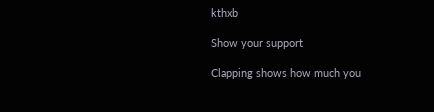kthxb

Show your support

Clapping shows how much you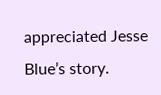appreciated Jesse Blue’s story.